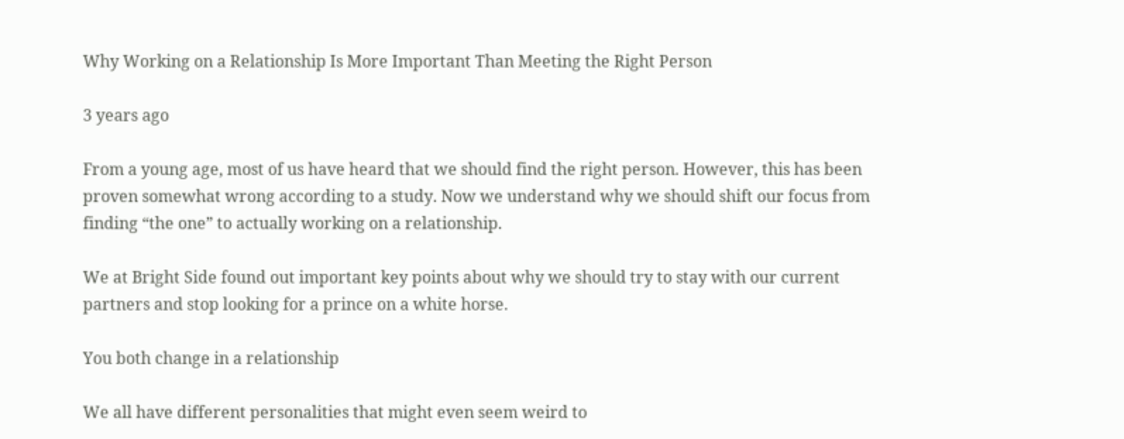Why Working on a Relationship Is More Important Than Meeting the Right Person

3 years ago

From a young age, most of us have heard that we should find the right person. However, this has been proven somewhat wrong according to a study. Now we understand why we should shift our focus from finding “the one” to actually working on a relationship.

We at Bright Side found out important key points about why we should try to stay with our current partners and stop looking for a prince on a white horse.

You both change in a relationship

We all have different personalities that might even seem weird to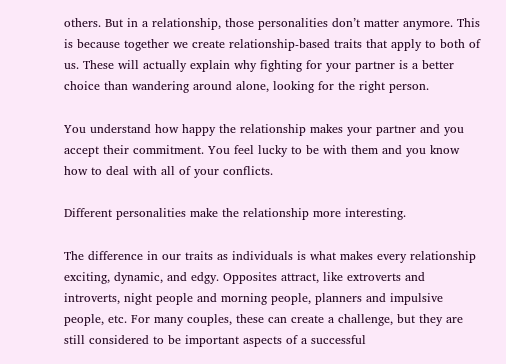others. But in a relationship, those personalities don’t matter anymore. This is because together we create relationship-based traits that apply to both of us. These will actually explain why fighting for your partner is a better choice than wandering around alone, looking for the right person.

You understand how happy the relationship makes your partner and you accept their commitment. You feel lucky to be with them and you know how to deal with all of your conflicts.

Different personalities make the relationship more interesting.

The difference in our traits as individuals is what makes every relationship exciting, dynamic, and edgy. Opposites attract, like extroverts and introverts, night people and morning people, planners and impulsive people, etc. For many couples, these can create a challenge, but they are still considered to be important aspects of a successful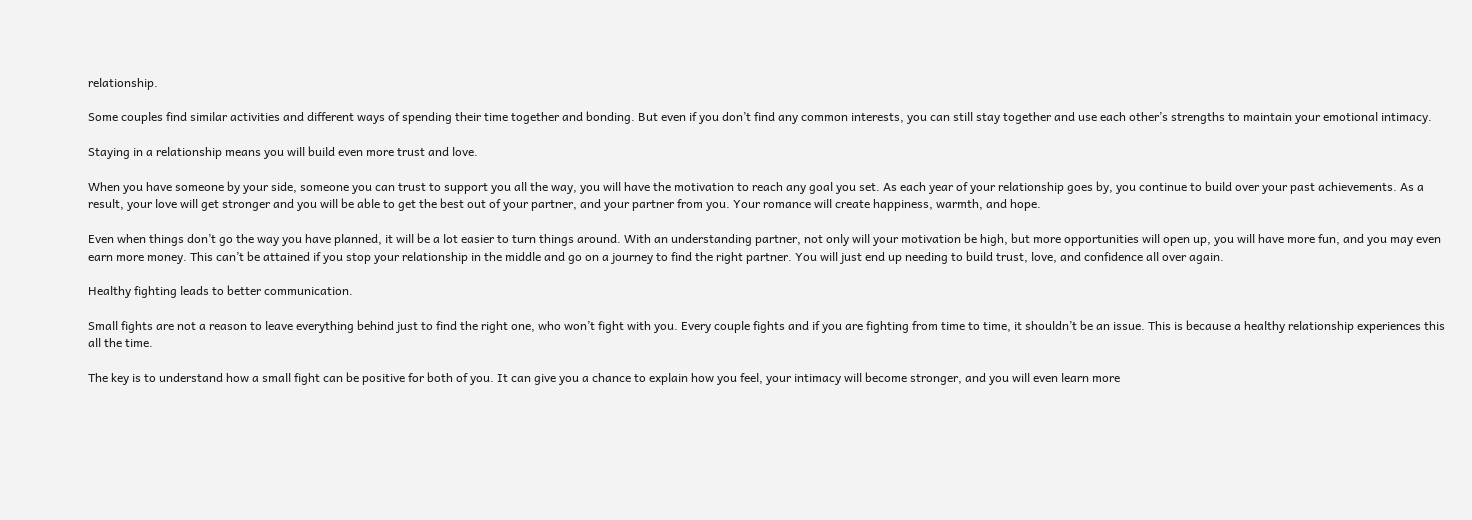relationship.

Some couples find similar activities and different ways of spending their time together and bonding. But even if you don’t find any common interests, you can still stay together and use each other’s strengths to maintain your emotional intimacy.

Staying in a relationship means you will build even more trust and love.

When you have someone by your side, someone you can trust to support you all the way, you will have the motivation to reach any goal you set. As each year of your relationship goes by, you continue to build over your past achievements. As a result, your love will get stronger and you will be able to get the best out of your partner, and your partner from you. Your romance will create happiness, warmth, and hope.

Even when things don’t go the way you have planned, it will be a lot easier to turn things around. With an understanding partner, not only will your motivation be high, but more opportunities will open up, you will have more fun, and you may even earn more money. This can’t be attained if you stop your relationship in the middle and go on a journey to find the right partner. You will just end up needing to build trust, love, and confidence all over again.

Healthy fighting leads to better communication.

Small fights are not a reason to leave everything behind just to find the right one, who won’t fight with you. Every couple fights and if you are fighting from time to time, it shouldn’t be an issue. This is because a healthy relationship experiences this all the time.

The key is to understand how a small fight can be positive for both of you. It can give you a chance to explain how you feel, your intimacy will become stronger, and you will even learn more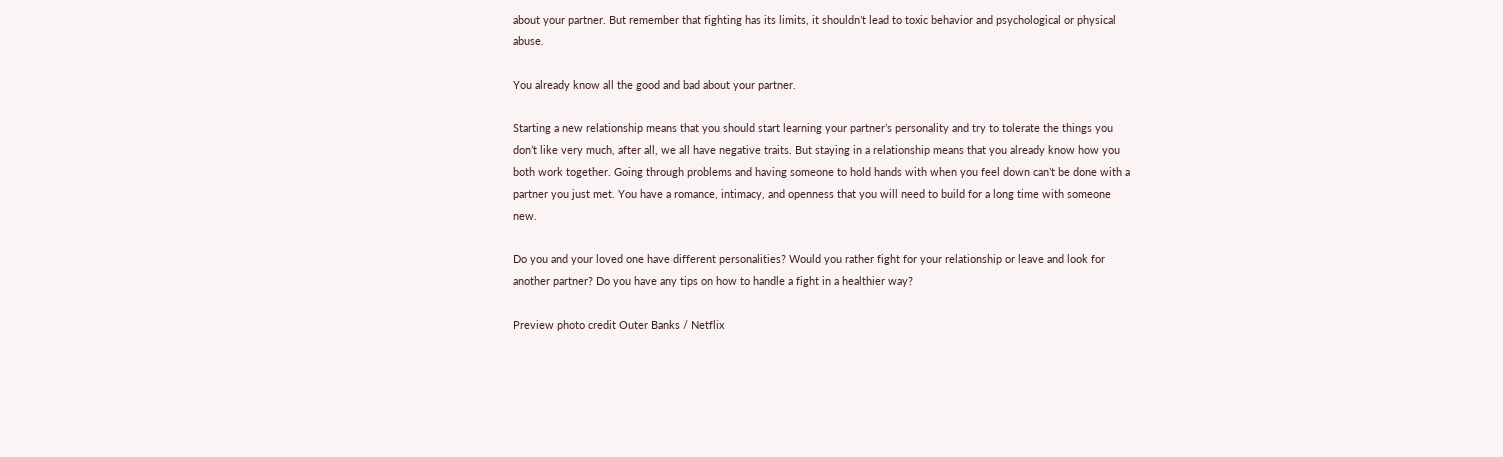about your partner. But remember that fighting has its limits, it shouldn’t lead to toxic behavior and psychological or physical abuse.

You already know all the good and bad about your partner.

Starting a new relationship means that you should start learning your partner’s personality and try to tolerate the things you don’t like very much, after all, we all have negative traits. But staying in a relationship means that you already know how you both work together. Going through problems and having someone to hold hands with when you feel down can’t be done with a partner you just met. You have a romance, intimacy, and openness that you will need to build for a long time with someone new.

Do you and your loved one have different personalities? Would you rather fight for your relationship or leave and look for another partner? Do you have any tips on how to handle a fight in a healthier way?

Preview photo credit Outer Banks / Netflix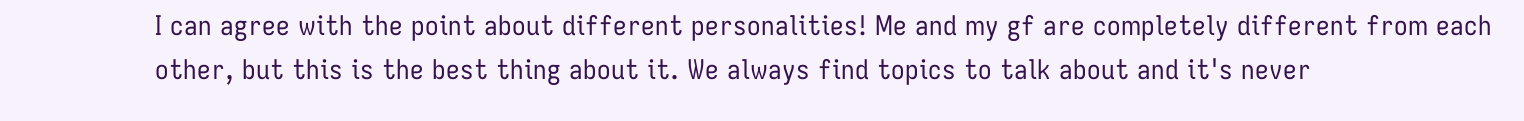I can agree with the point about different personalities! Me and my gf are completely different from each other, but this is the best thing about it. We always find topics to talk about and it's never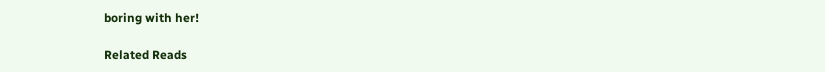boring with her!

Related Reads